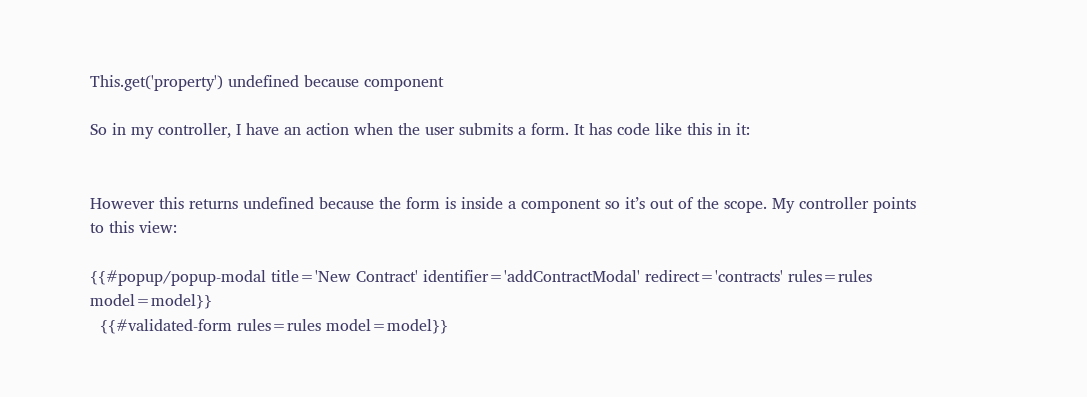This.get('property') undefined because component

So in my controller, I have an action when the user submits a form. It has code like this in it:


However this returns undefined because the form is inside a component so it’s out of the scope. My controller points to this view:

{{#popup/popup-modal title='New Contract' identifier='addContractModal' redirect='contracts' rules=rules model=model}}
  {{#validated-form rules=rules model=model}}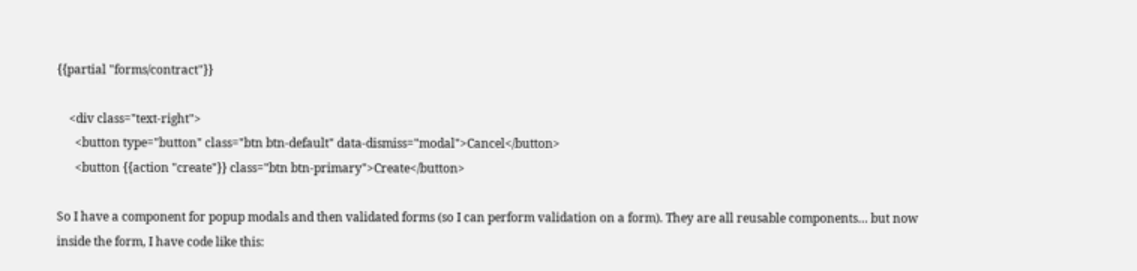{{partial "forms/contract"}}

    <div class="text-right">
      <button type="button" class="btn btn-default" data-dismiss="modal">Cancel</button>
      <button {{action "create"}} class="btn btn-primary">Create</button>

So I have a component for popup modals and then validated forms (so I can perform validation on a form). They are all reusable components… but now inside the form, I have code like this: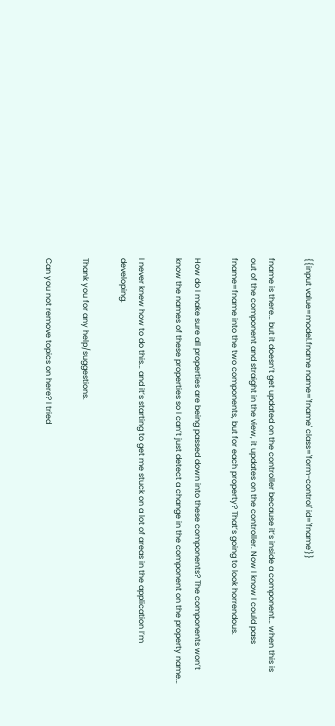{{input value=model.fname name='fname' class='form-control' id='fname'}}

fname is there… but it doesn’t get updated on the controller because it’s inside a component… when this is out of the component and straight in the view, it updates on the controller. Now I know I could pass fname=fname into the two components, but for each property? That’s going to look horrendous.

How do I make sure all properties are being passed down into these components? The components won’t know the names of these properties so I can’t just detect a change in the component on the property name…

I never knew how to do this… and it’s starting to get me stuck on a lot of areas in the application I’m developing.

Thank you for any help/suggestions.

Can you not remove topics on here? I tried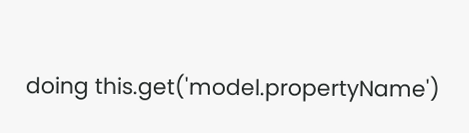doing this.get('model.propertyName')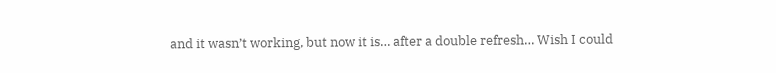and it wasn’t working, but now it is… after a double refresh… Wish I could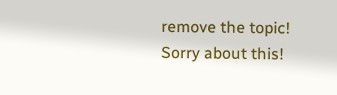remove the topic! Sorry about this!